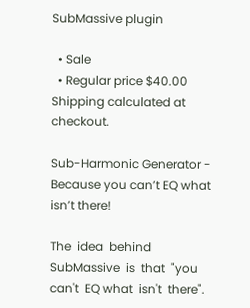SubMassive plugin

  • Sale
  • Regular price $40.00
Shipping calculated at checkout.

Sub-Harmonic Generator - Because you can’t EQ what isn’t there!

The  idea  behind  SubMassive  is  that  "you  can't  EQ what  isn't  there".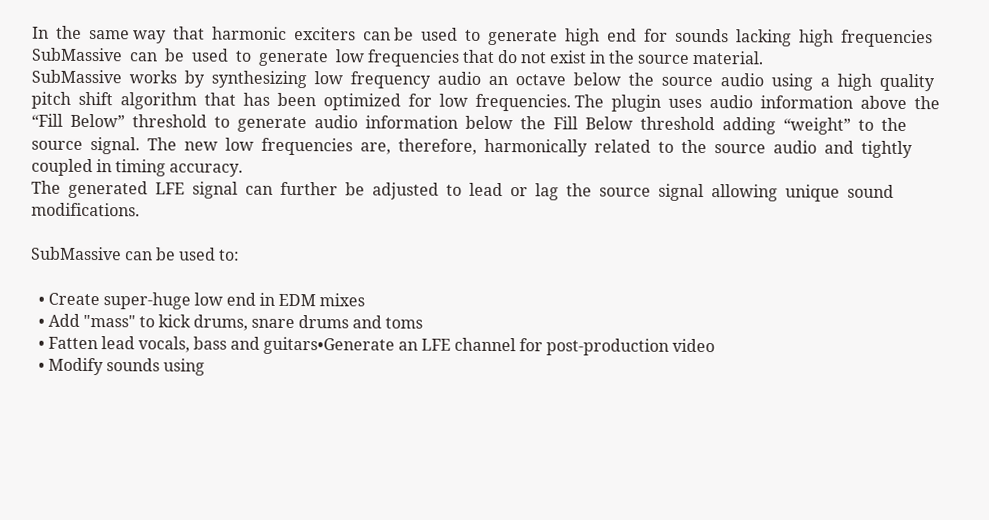In  the  same way  that  harmonic  exciters  can be  used  to  generate  high  end  for  sounds  lacking  high  frequencies  SubMassive  can  be  used  to  generate  low frequencies that do not exist in the source material.
SubMassive  works  by  synthesizing  low  frequency  audio  an  octave  below  the  source  audio  using  a  high  quality pitch  shift  algorithm  that  has  been  optimized  for  low  frequencies. The  plugin  uses  audio  information  above  the “Fill  Below”  threshold  to  generate  audio  information  below  the  Fill  Below  threshold  adding  “weight”  to  the source  signal.  The  new  low  frequencies  are,  therefore,  harmonically  related  to  the  source  audio  and  tightly coupled in timing accuracy.
The  generated  LFE  signal  can  further  be  adjusted  to  lead  or  lag  the  source  signal  allowing  unique  sound modifications.

SubMassive can be used to:

  • Create super-huge low end in EDM mixes
  • Add "mass" to kick drums, snare drums and toms
  • Fatten lead vocals, bass and guitars•Generate an LFE channel for post-production video
  • Modify sounds using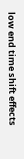low end time shift effects